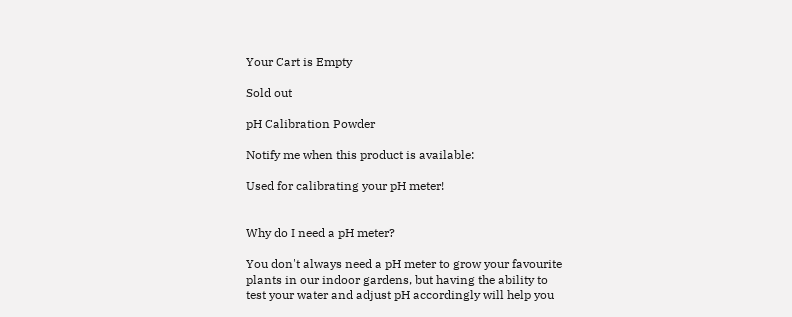Your Cart is Empty

Sold out

pH Calibration Powder

Notify me when this product is available:

Used for calibrating your pH meter!


Why do I need a pH meter?

You don't always need a pH meter to grow your favourite plants in our indoor gardens, but having the ability to test your water and adjust pH accordingly will help you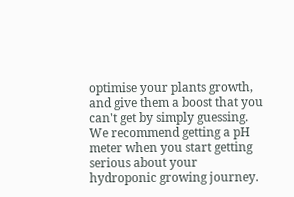optimise your plants growth, and give them a boost that you can't get by simply guessing. We recommend getting a pH meter when you start getting serious about your hydroponic growing journey.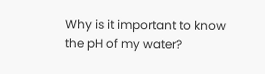Why is it important to know the pH of my water?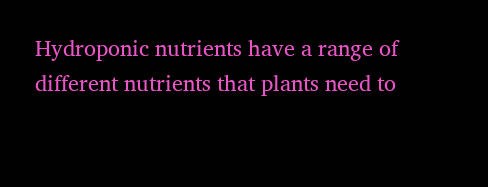Hydroponic nutrients have a range of different nutrients that plants need to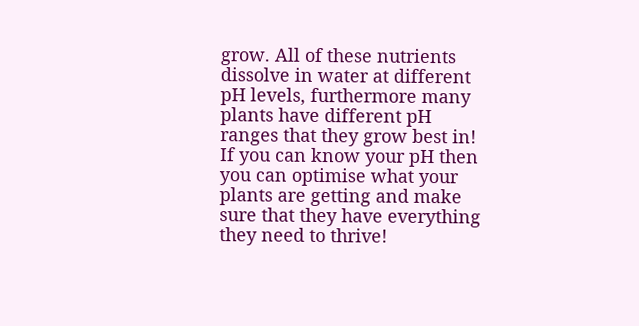grow. All of these nutrients dissolve in water at different pH levels, furthermore many plants have different pH ranges that they grow best in! If you can know your pH then you can optimise what your plants are getting and make sure that they have everything they need to thrive!